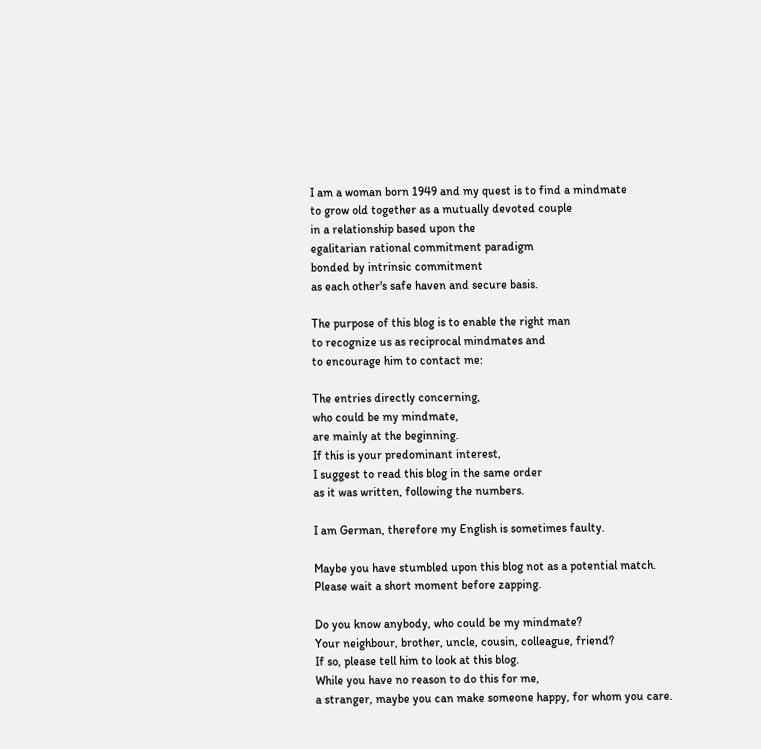I am a woman born 1949 and my quest is to find a mindmate
to grow old together as a mutually devoted couple
in a relationship based upon the
egalitarian rational commitment paradigm
bonded by intrinsic commitment
as each other's safe haven and secure basis.

The purpose of this blog is to enable the right man
to recognize us as reciprocal mindmates and
to encourage him to contact me:

The entries directly concerning,
who could be my mindmate,
are mainly at the beginning.
If this is your predominant interest,
I suggest to read this blog in the same order
as it was written, following the numbers.

I am German, therefore my English is sometimes faulty.

Maybe you have stumbled upon this blog not as a potential match.
Please wait a short moment before zapping.

Do you know anybody, who could be my mindmate?
Your neighbour, brother, uncle, cousin, colleague, friend?
If so, please tell him to look at this blog.
While you have no reason to do this for me,
a stranger, maybe you can make someone happy, for whom you care.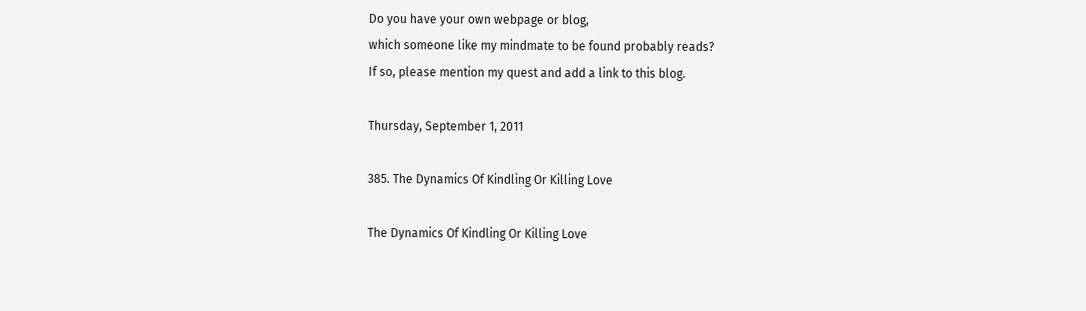Do you have your own webpage or blog,
which someone like my mindmate to be found probably reads?
If so, please mention my quest and add a link to this blog.

Thursday, September 1, 2011

385. The Dynamics Of Kindling Or Killing Love

The Dynamics Of Kindling Or Killing Love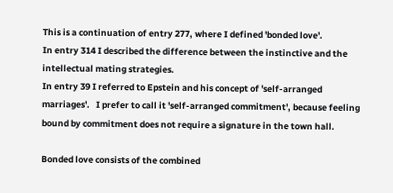This is a continuation of entry 277, where I defined 'bonded love'.
In entry 314 I described the difference between the instinctive and the intellectual mating strategies.
In entry 39 I referred to Epstein and his concept of 'self-arranged marriages'.   I prefer to call it 'self-arranged commitment', because feeling bound by commitment does not require a signature in the town hall.

Bonded love consists of the combined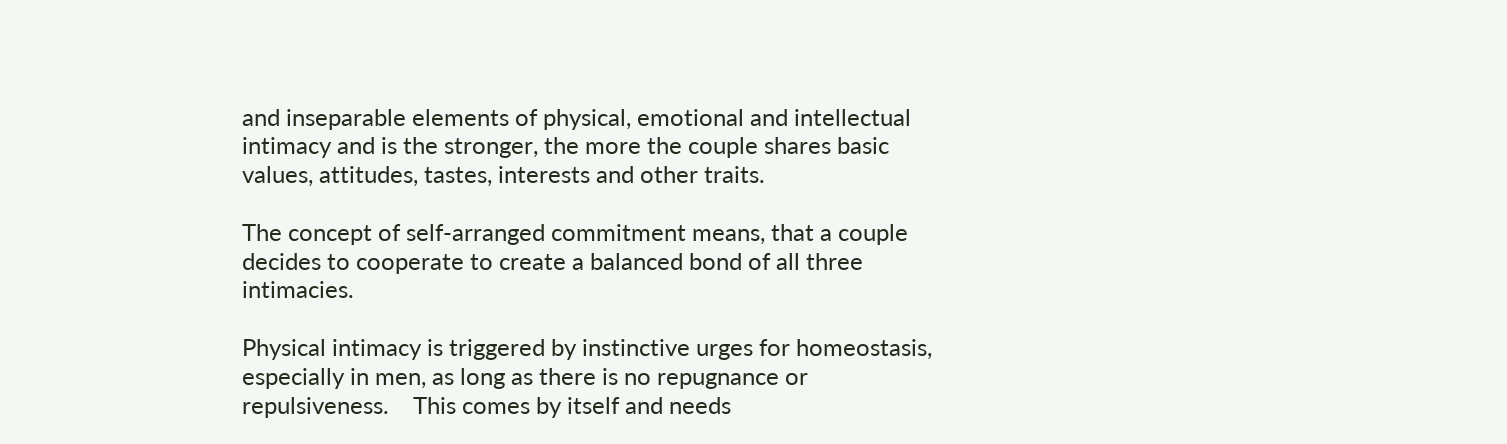and inseparable elements of physical, emotional and intellectual intimacy and is the stronger, the more the couple shares basic values, attitudes, tastes, interests and other traits.

The concept of self-arranged commitment means, that a couple decides to cooperate to create a balanced bond of all three intimacies.

Physical intimacy is triggered by instinctive urges for homeostasis, especially in men, as long as there is no repugnance or repulsiveness.    This comes by itself and needs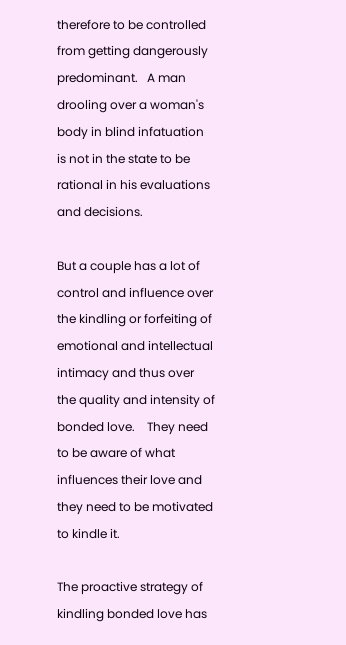therefore to be controlled from getting dangerously predominant.   A man drooling over a woman's body in blind infatuation is not in the state to be rational in his evaluations and decisions.

But a couple has a lot of control and influence over the kindling or forfeiting of emotional and intellectual intimacy and thus over the quality and intensity of bonded love.    They need to be aware of what influences their love and they need to be motivated to kindle it.

The proactive strategy of kindling bonded love has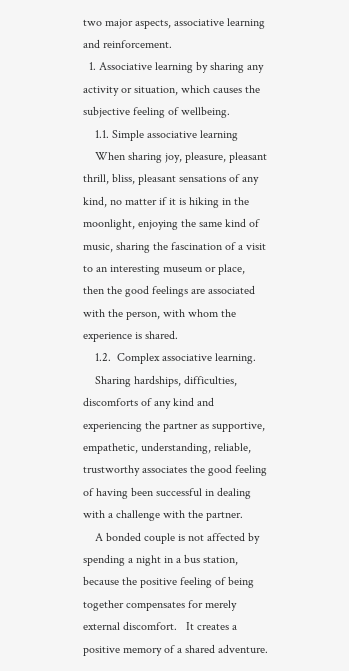two major aspects, associative learning and reinforcement.
  1. Associative learning by sharing any activity or situation, which causes the subjective feeling of wellbeing.
    1.1. Simple associative learning
    When sharing joy, pleasure, pleasant thrill, bliss, pleasant sensations of any kind, no matter if it is hiking in the moonlight, enjoying the same kind of music, sharing the fascination of a visit to an interesting museum or place, then the good feelings are associated with the person, with whom the experience is shared.
    1.2.  Complex associative learning.
    Sharing hardships, difficulties, discomforts of any kind and experiencing the partner as supportive, empathetic, understanding, reliable, trustworthy associates the good feeling of having been successful in dealing with a challenge with the partner.
    A bonded couple is not affected by spending a night in a bus station, because the positive feeling of being together compensates for merely external discomfort.   It creates a positive memory of a shared adventure.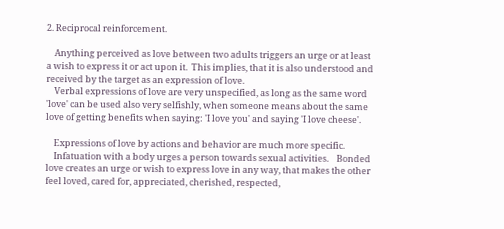2. Reciprocal reinforcement.

    Anything perceived as love between two adults triggers an urge or at least a wish to express it or act upon it.  This implies, that it is also understood and received by the target as an expression of love.
    Verbal expressions of love are very unspecified, as long as the same word 'love' can be used also very selfishly, when someone means about the same love of getting benefits when saying: 'I love you' and saying 'I love cheese'.

    Expressions of love by actions and behavior are much more specific.
    Infatuation with a body urges a person towards sexual activities.    Bonded love creates an urge or wish to express love in any way, that makes the other feel loved, cared for, appreciated, cherished, respected,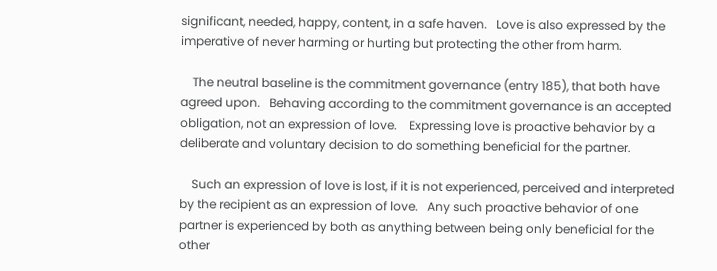significant, needed, happy, content, in a safe haven.   Love is also expressed by the imperative of never harming or hurting but protecting the other from harm.

    The neutral baseline is the commitment governance (entry 185), that both have agreed upon.   Behaving according to the commitment governance is an accepted obligation, not an expression of love.    Expressing love is proactive behavior by a deliberate and voluntary decision to do something beneficial for the partner.

    Such an expression of love is lost, if it is not experienced, perceived and interpreted by the recipient as an expression of love.   Any such proactive behavior of one partner is experienced by both as anything between being only beneficial for the other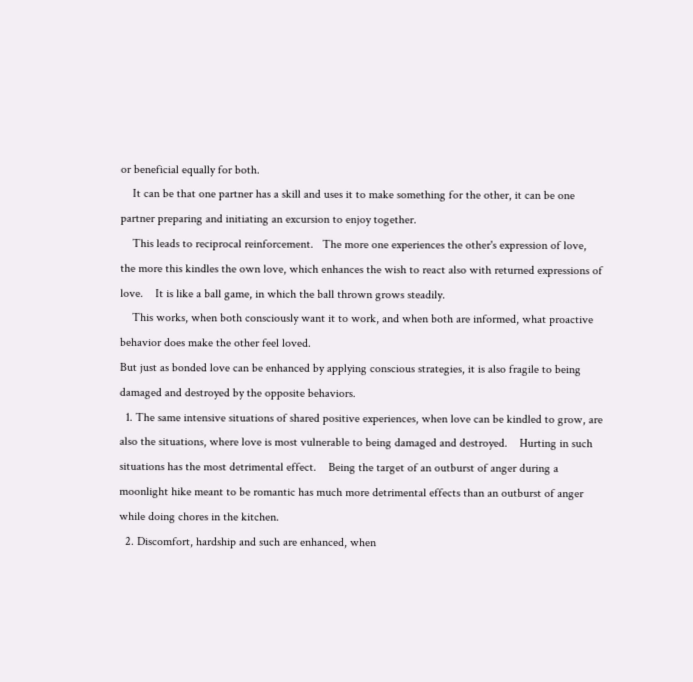or beneficial equally for both.
    It can be that one partner has a skill and uses it to make something for the other, it can be one partner preparing and initiating an excursion to enjoy together.
    This leads to reciprocal reinforcement.   The more one experiences the other's expression of love, the more this kindles the own love, which enhances the wish to react also with returned expressions of love.    It is like a ball game, in which the ball thrown grows steadily.
    This works, when both consciously want it to work, and when both are informed, what proactive behavior does make the other feel loved.
But just as bonded love can be enhanced by applying conscious strategies, it is also fragile to being damaged and destroyed by the opposite behaviors.
  1. The same intensive situations of shared positive experiences, when love can be kindled to grow, are also the situations, where love is most vulnerable to being damaged and destroyed.    Hurting in such situations has the most detrimental effect.    Being the target of an outburst of anger during a moonlight hike meant to be romantic has much more detrimental effects than an outburst of anger while doing chores in the kitchen.
  2. Discomfort, hardship and such are enhanced, when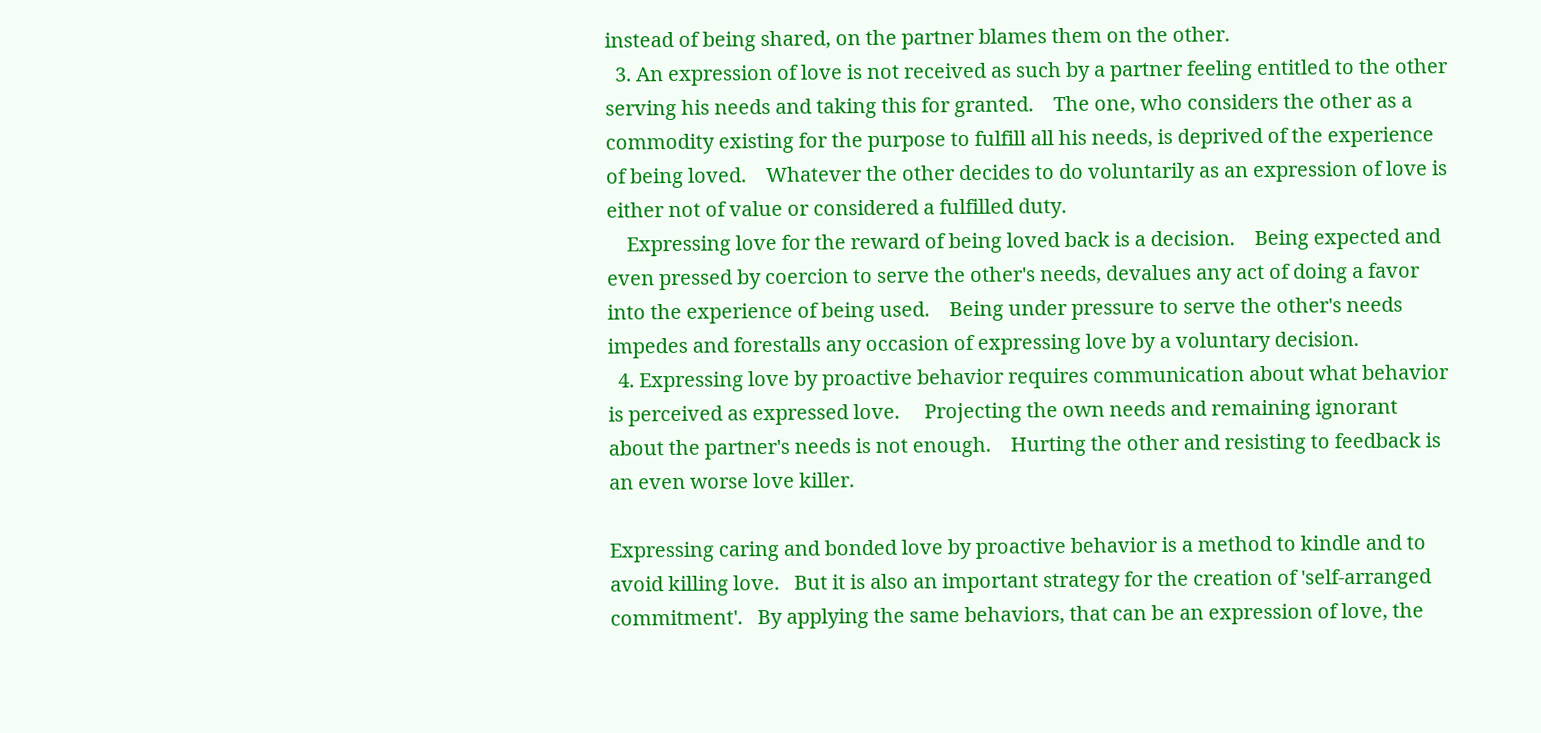instead of being shared, on the partner blames them on the other.
  3. An expression of love is not received as such by a partner feeling entitled to the other serving his needs and taking this for granted.    The one, who considers the other as a commodity existing for the purpose to fulfill all his needs, is deprived of the experience of being loved.    Whatever the other decides to do voluntarily as an expression of love is either not of value or considered a fulfilled duty.
    Expressing love for the reward of being loved back is a decision.    Being expected and even pressed by coercion to serve the other's needs, devalues any act of doing a favor into the experience of being used.    Being under pressure to serve the other's needs impedes and forestalls any occasion of expressing love by a voluntary decision.
  4. Expressing love by proactive behavior requires communication about what behavior is perceived as expressed love.     Projecting the own needs and remaining ignorant about the partner's needs is not enough.    Hurting the other and resisting to feedback is an even worse love killer.

Expressing caring and bonded love by proactive behavior is a method to kindle and to avoid killing love.   But it is also an important strategy for the creation of 'self-arranged commitment'.   By applying the same behaviors, that can be an expression of love, the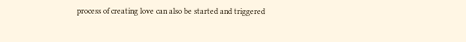process of creating love can also be started and triggered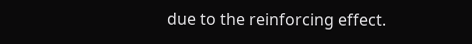due to the reinforcing effect.